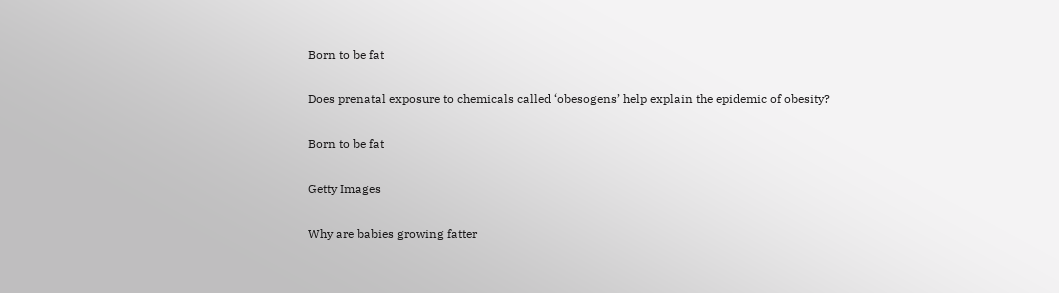Born to be fat

Does prenatal exposure to chemicals called ‘obesogens’ help explain the epidemic of obesity?

Born to be fat

Getty Images

Why are babies growing fatter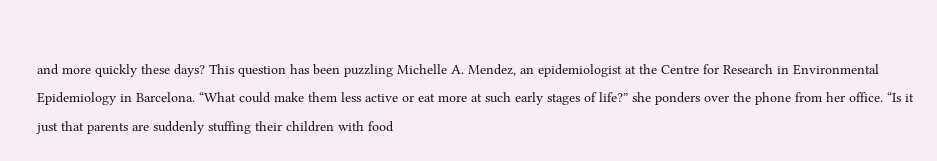and more quickly these days? This question has been puzzling Michelle A. Mendez, an epidemiologist at the Centre for Research in Environmental Epidemiology in Barcelona. “What could make them less active or eat more at such early stages of life?” she ponders over the phone from her office. “Is it just that parents are suddenly stuffing their children with food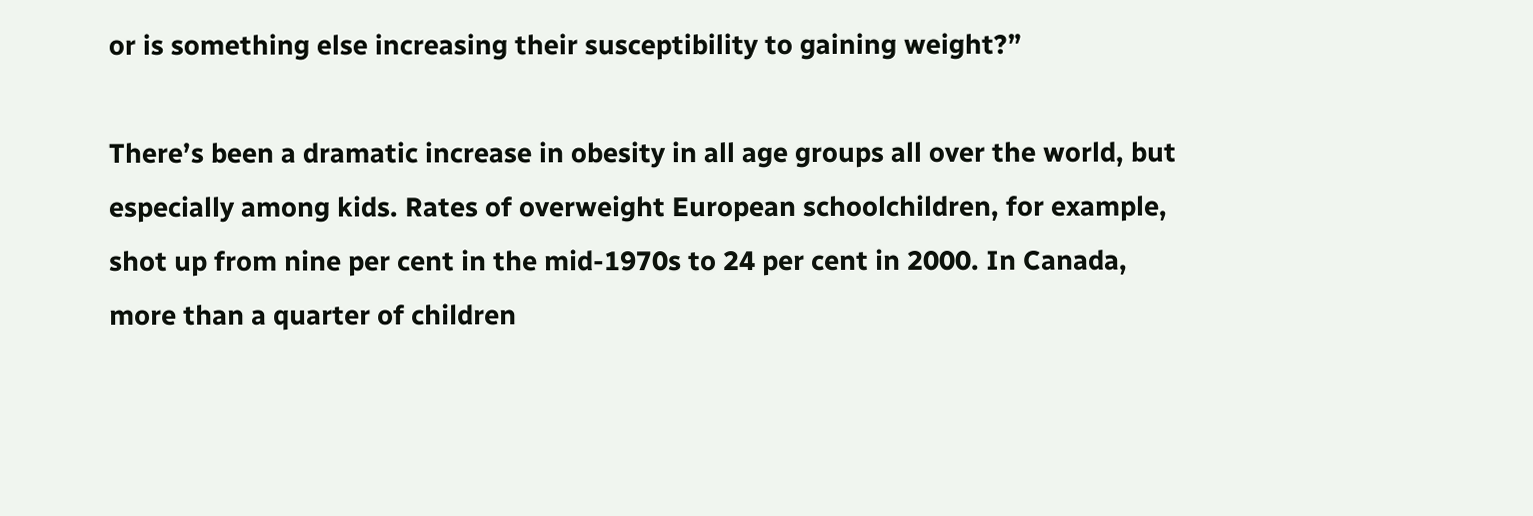or is something else increasing their susceptibility to gaining weight?”

There’s been a dramatic increase in obesity in all age groups all over the world, but especially among kids. Rates of overweight European schoolchildren, for example, shot up from nine per cent in the mid-1970s to 24 per cent in 2000. In Canada, more than a quarter of children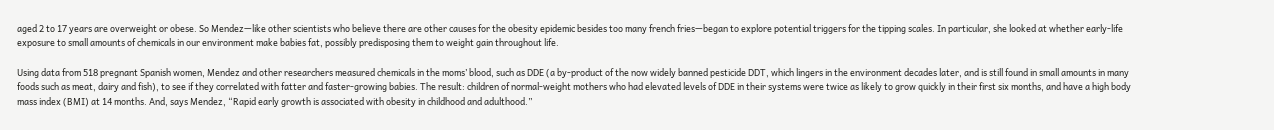aged 2 to 17 years are overweight or obese. So Mendez—like other scientists who believe there are other causes for the obesity epidemic besides too many french fries—began to explore potential triggers for the tipping scales. In particular, she looked at whether early-life exposure to small amounts of chemicals in our environment make babies fat, possibly predisposing them to weight gain throughout life.

Using data from 518 pregnant Spanish women, Mendez and other researchers measured chemicals in the moms’ blood, such as DDE (a by-product of the now widely banned pesticide DDT, which lingers in the environment decades later, and is still found in small amounts in many foods such as meat, dairy and fish), to see if they correlated with fatter and faster-growing babies. The result: children of normal-weight mothers who had elevated levels of DDE in their systems were twice as likely to grow quickly in their first six months, and have a high body mass index (BMI) at 14 months. And, says Mendez, “Rapid early growth is associated with obesity in childhood and adulthood.”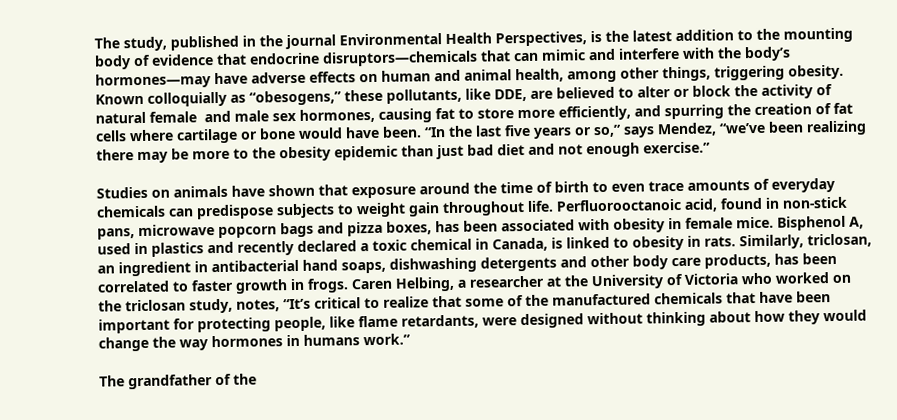The study, published in the journal Environmental Health Perspectives, is the latest addition to the mounting body of evidence that endocrine disruptors—chemicals that can mimic and interfere with the body’s hormones—may have adverse effects on human and animal health, among other things, triggering obesity. Known colloquially as “obesogens,” these pollutants, like DDE, are believed to alter or block the activity of natural female  and male sex hormones, causing fat to store more efficiently, and spurring the creation of fat cells where cartilage or bone would have been. “In the last five years or so,” says Mendez, “we’ve been realizing there may be more to the obesity epidemic than just bad diet and not enough exercise.”

Studies on animals have shown that exposure around the time of birth to even trace amounts of everyday chemicals can predispose subjects to weight gain throughout life. Perfluorooctanoic acid, found in non-stick pans, microwave popcorn bags and pizza boxes, has been associated with obesity in female mice. Bisphenol A, used in plastics and recently declared a toxic chemical in Canada, is linked to obesity in rats. Similarly, triclosan, an ingredient in antibacterial hand soaps, dishwashing detergents and other body care products, has been correlated to faster growth in frogs. Caren Helbing, a researcher at the University of Victoria who worked on the triclosan study, notes, “It’s critical to realize that some of the manufactured chemicals that have been important for protecting people, like flame retardants, were designed without thinking about how they would change the way hormones in humans work.”

The grandfather of the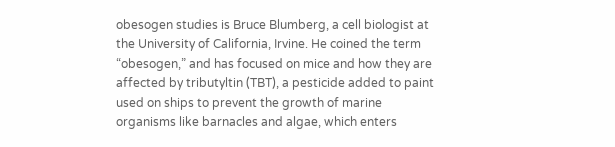obesogen studies is Bruce Blumberg, a cell biologist at the University of California, Irvine. He coined the term “obesogen,” and has focused on mice and how they are affected by tributyltin (TBT), a pesticide added to paint used on ships to prevent the growth of marine organisms like barnacles and algae, which enters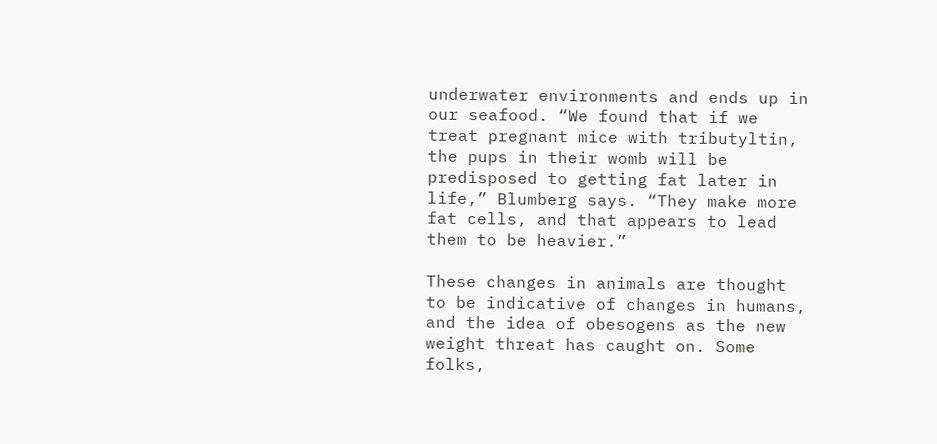underwater environments and ends up in our seafood. “We found that if we treat pregnant mice with tributyltin, the pups in their womb will be predisposed to getting fat later in life,” Blumberg says. “They make more fat cells, and that appears to lead them to be heavier.”

These changes in animals are thought to be indicative of changes in humans, and the idea of obesogens as the new weight threat has caught on. Some folks,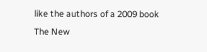like the authors of a 2009 book The New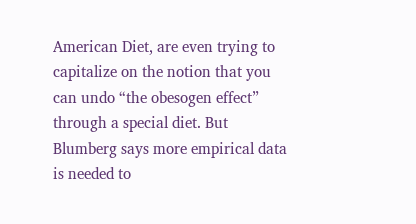American Diet, are even trying to capitalize on the notion that you can undo “the obesogen effect” through a special diet. But Blumberg says more empirical data is needed to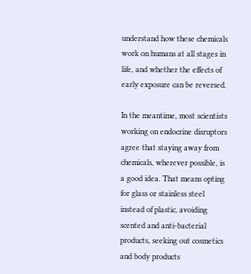understand how these chemicals work on humans at all stages in life, and whether the effects of early exposure can be reversed.

In the meantime, most scientists working on endocrine disruptors agree that staying away from chemicals, wherever possible, is a good idea. That means opting for glass or stainless steel instead of plastic, avoiding scented and anti-bacterial products, seeking out cosmetics and body products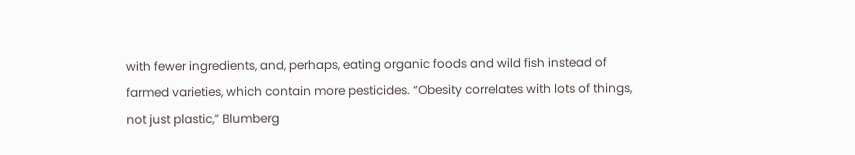with fewer ingredients, and, perhaps, eating organic foods and wild fish instead of farmed varieties, which contain more pesticides. “Obesity correlates with lots of things, not just plastic,” Blumberg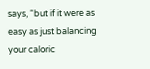says, “but if it were as easy as just balancing your caloric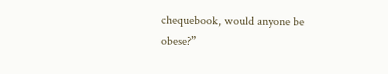chequebook, would anyone be obese?”